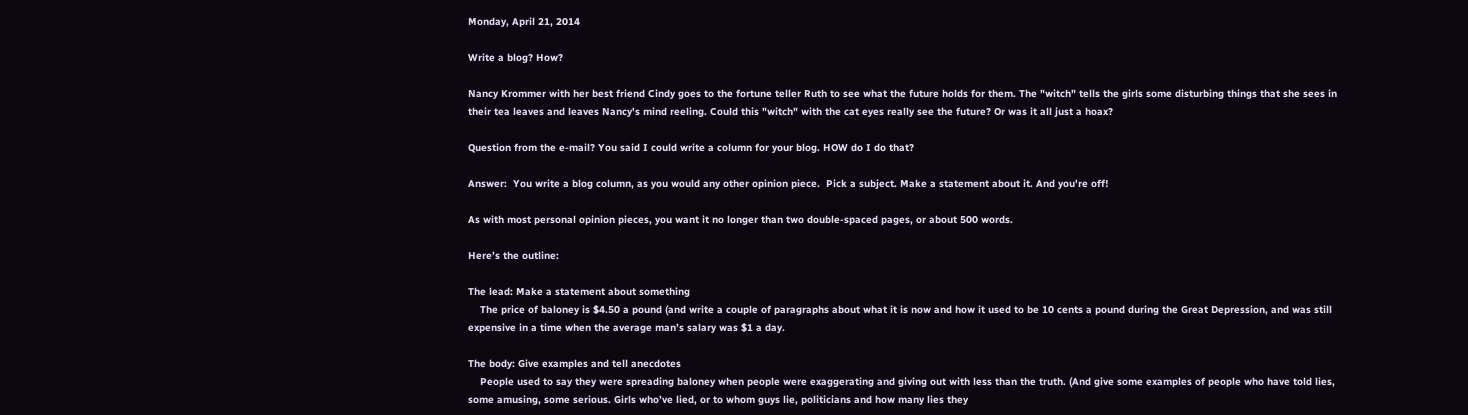Monday, April 21, 2014

Write a blog? How?

Nancy Krommer with her best friend Cindy goes to the fortune teller Ruth to see what the future holds for them. The "witch" tells the girls some disturbing things that she sees in their tea leaves and leaves Nancy's mind reeling. Could this "witch" with the cat eyes really see the future? Or was it all just a hoax?

Question from the e-mail? You said I could write a column for your blog. HOW do I do that?

Answer:  You write a blog column, as you would any other opinion piece.  Pick a subject. Make a statement about it. And you're off!

As with most personal opinion pieces, you want it no longer than two double-spaced pages, or about 500 words.

Here’s the outline:

The lead: Make a statement about something
    The price of baloney is $4.50 a pound (and write a couple of paragraphs about what it is now and how it used to be 10 cents a pound during the Great Depression, and was still expensive in a time when the average man’s salary was $1 a day.

The body: Give examples and tell anecdotes
    People used to say they were spreading baloney when people were exaggerating and giving out with less than the truth. (And give some examples of people who have told lies, some amusing, some serious. Girls who’ve lied, or to whom guys lie, politicians and how many lies they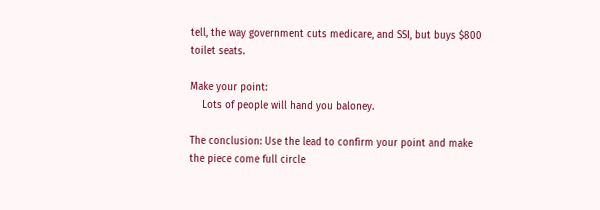tell, the way government cuts medicare, and SSI, but buys $800 toilet seats.

Make your point:
    Lots of people will hand you baloney.

The conclusion: Use the lead to confirm your point and make the piece come full circle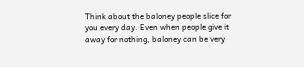Think about the baloney people slice for you every day. Even when people give it away for nothing, baloney can be very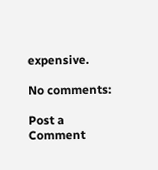expensive.

No comments:

Post a Comment